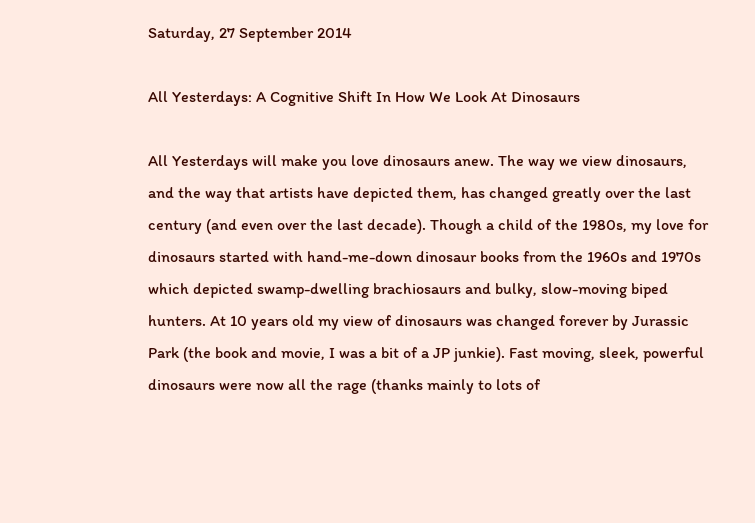Saturday, 27 September 2014

All Yesterdays: A Cognitive Shift In How We Look At Dinosaurs

All Yesterdays will make you love dinosaurs anew. The way we view dinosaurs, and the way that artists have depicted them, has changed greatly over the last century (and even over the last decade). Though a child of the 1980s, my love for dinosaurs started with hand-me-down dinosaur books from the 1960s and 1970s which depicted swamp-dwelling brachiosaurs and bulky, slow-moving biped hunters. At 10 years old my view of dinosaurs was changed forever by Jurassic Park (the book and movie, I was a bit of a JP junkie). Fast moving, sleek, powerful dinosaurs were now all the rage (thanks mainly to lots of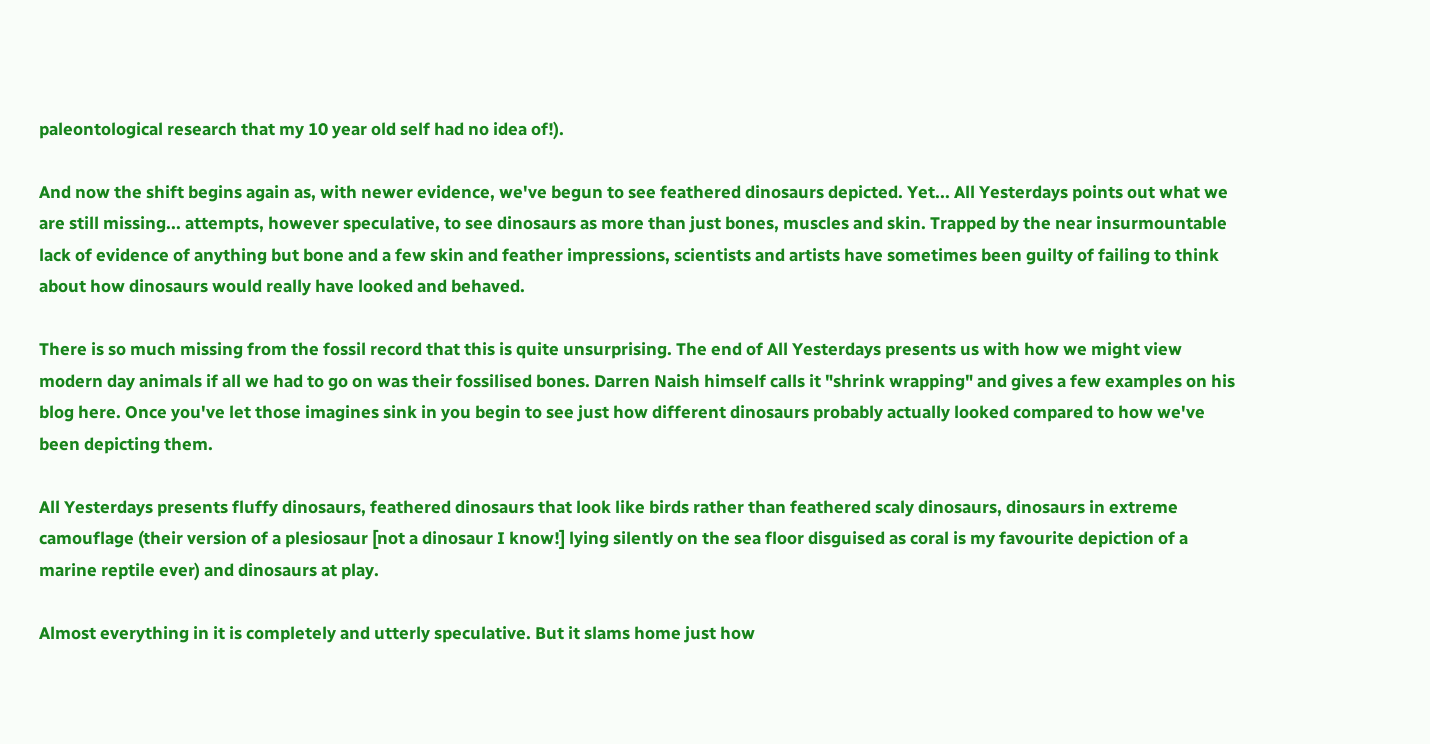paleontological research that my 10 year old self had no idea of!).

And now the shift begins again as, with newer evidence, we've begun to see feathered dinosaurs depicted. Yet... All Yesterdays points out what we are still missing... attempts, however speculative, to see dinosaurs as more than just bones, muscles and skin. Trapped by the near insurmountable lack of evidence of anything but bone and a few skin and feather impressions, scientists and artists have sometimes been guilty of failing to think about how dinosaurs would really have looked and behaved.

There is so much missing from the fossil record that this is quite unsurprising. The end of All Yesterdays presents us with how we might view modern day animals if all we had to go on was their fossilised bones. Darren Naish himself calls it "shrink wrapping" and gives a few examples on his blog here. Once you've let those imagines sink in you begin to see just how different dinosaurs probably actually looked compared to how we've been depicting them.

All Yesterdays presents fluffy dinosaurs, feathered dinosaurs that look like birds rather than feathered scaly dinosaurs, dinosaurs in extreme camouflage (their version of a plesiosaur [not a dinosaur I know!] lying silently on the sea floor disguised as coral is my favourite depiction of a marine reptile ever) and dinosaurs at play.

Almost everything in it is completely and utterly speculative. But it slams home just how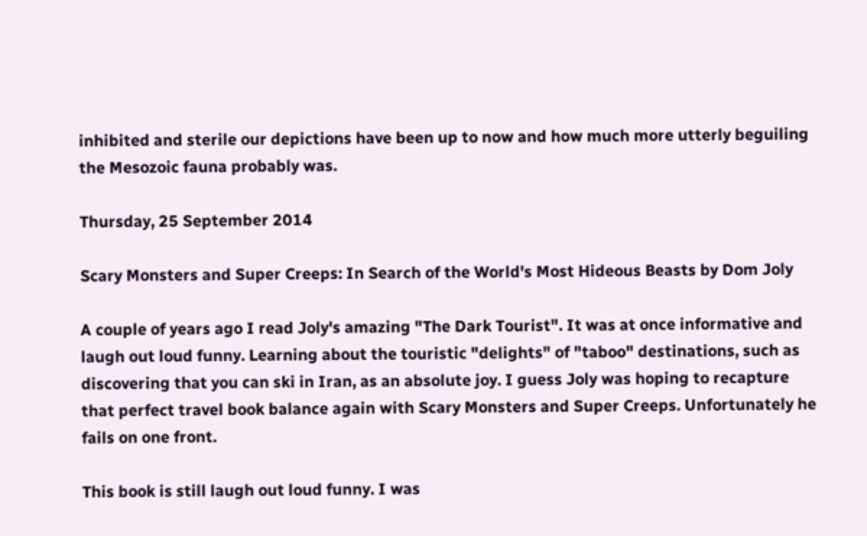inhibited and sterile our depictions have been up to now and how much more utterly beguiling the Mesozoic fauna probably was.

Thursday, 25 September 2014

Scary Monsters and Super Creeps: In Search of the World's Most Hideous Beasts by Dom Joly

A couple of years ago I read Joly's amazing "The Dark Tourist". It was at once informative and laugh out loud funny. Learning about the touristic "delights" of "taboo" destinations, such as discovering that you can ski in Iran, as an absolute joy. I guess Joly was hoping to recapture that perfect travel book balance again with Scary Monsters and Super Creeps. Unfortunately he fails on one front.

This book is still laugh out loud funny. I was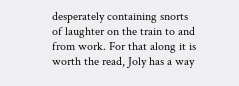desperately containing snorts of laughter on the train to and from work. For that along it is worth the read, Joly has a way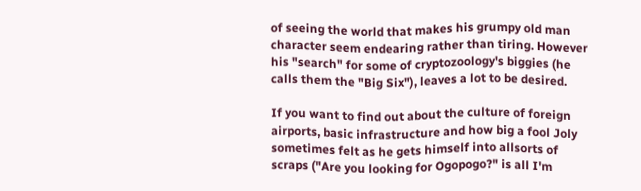of seeing the world that makes his grumpy old man character seem endearing rather than tiring. However his "search" for some of cryptozoology's biggies (he calls them the "Big Six"), leaves a lot to be desired.

If you want to find out about the culture of foreign airports, basic infrastructure and how big a fool Joly sometimes felt as he gets himself into allsorts of scraps ("Are you looking for Ogopogo?" is all I'm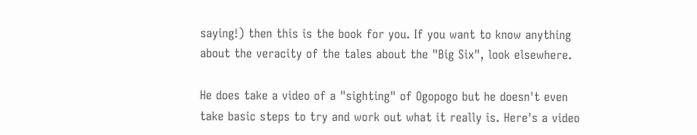saying!) then this is the book for you. If you want to know anything about the veracity of the tales about the "Big Six", look elsewhere.

He does take a video of a "sighting" of Ogopogo but he doesn't even take basic steps to try and work out what it really is. Here's a video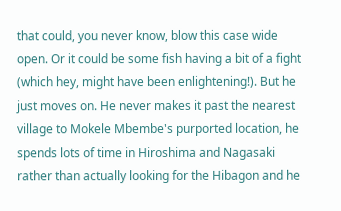that could, you never know, blow this case wide open. Or it could be some fish having a bit of a fight (which hey, might have been enlightening!). But he just moves on. He never makes it past the nearest village to Mokele Mbembe's purported location, he spends lots of time in Hiroshima and Nagasaki rather than actually looking for the Hibagon and he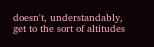doesn't, understandably, get to the sort of altitudes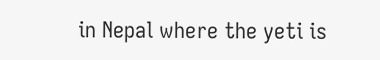in Nepal where the yeti is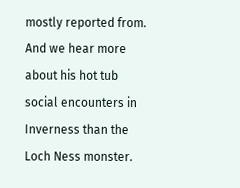mostly reported from. And we hear more about his hot tub social encounters in Inverness than the Loch Ness monster.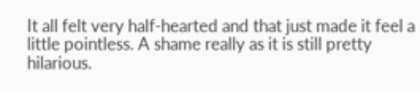It all felt very half-hearted and that just made it feel a little pointless. A shame really as it is still pretty hilarious.